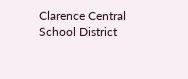Clarence Central School District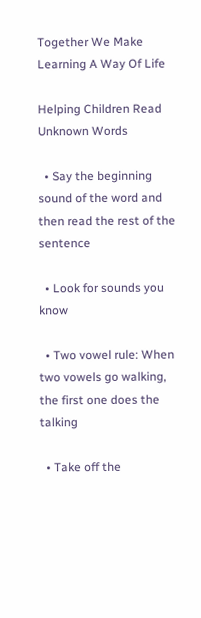Together We Make Learning A Way Of Life

Helping Children Read Unknown Words

  • Say the beginning sound of the word and then read the rest of the sentence

  • Look for sounds you know

  • Two vowel rule: When two vowels go walking, the first one does the talking

  • Take off the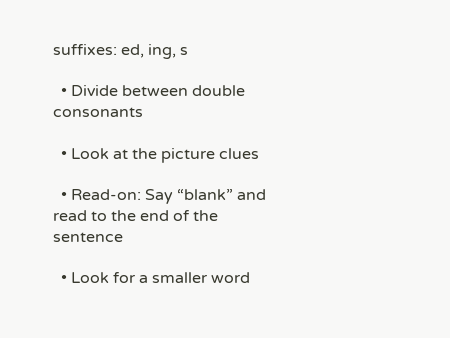suffixes: ed, ing, s

  • Divide between double consonants

  • Look at the picture clues

  • Read-on: Say “blank” and read to the end of the sentence

  • Look for a smaller word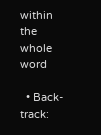within the whole word

  • Back-track: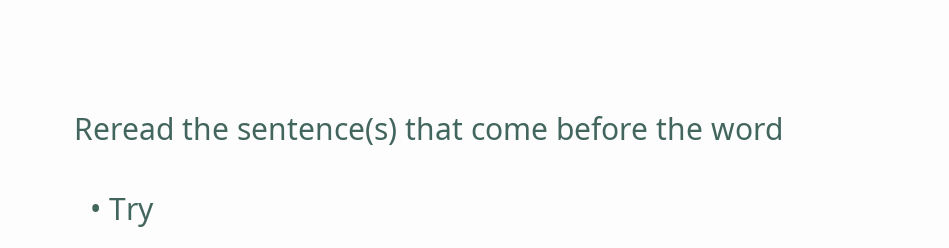Reread the sentence(s) that come before the word

  • Try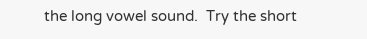the long vowel sound.  Try the short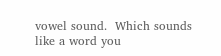vowel sound.  Which sounds like a word you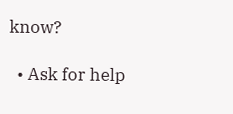know?

  • Ask for help